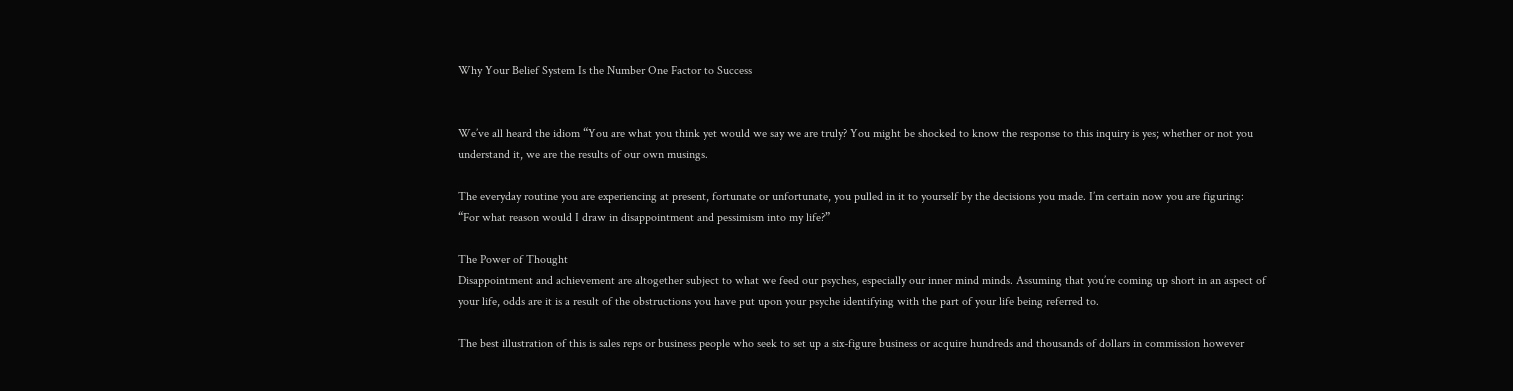Why Your Belief System Is the Number One Factor to Success


We’ve all heard the idiom “You are what you think yet would we say we are truly? You might be shocked to know the response to this inquiry is yes; whether or not you understand it, we are the results of our own musings.

The everyday routine you are experiencing at present, fortunate or unfortunate, you pulled in it to yourself by the decisions you made. I’m certain now you are figuring: “For what reason would I draw in disappointment and pessimism into my life?”

The Power of Thought
Disappointment and achievement are altogether subject to what we feed our psyches, especially our inner mind minds. Assuming that you’re coming up short in an aspect of your life, odds are it is a result of the obstructions you have put upon your psyche identifying with the part of your life being referred to.

The best illustration of this is sales reps or business people who seek to set up a six-figure business or acquire hundreds and thousands of dollars in commission however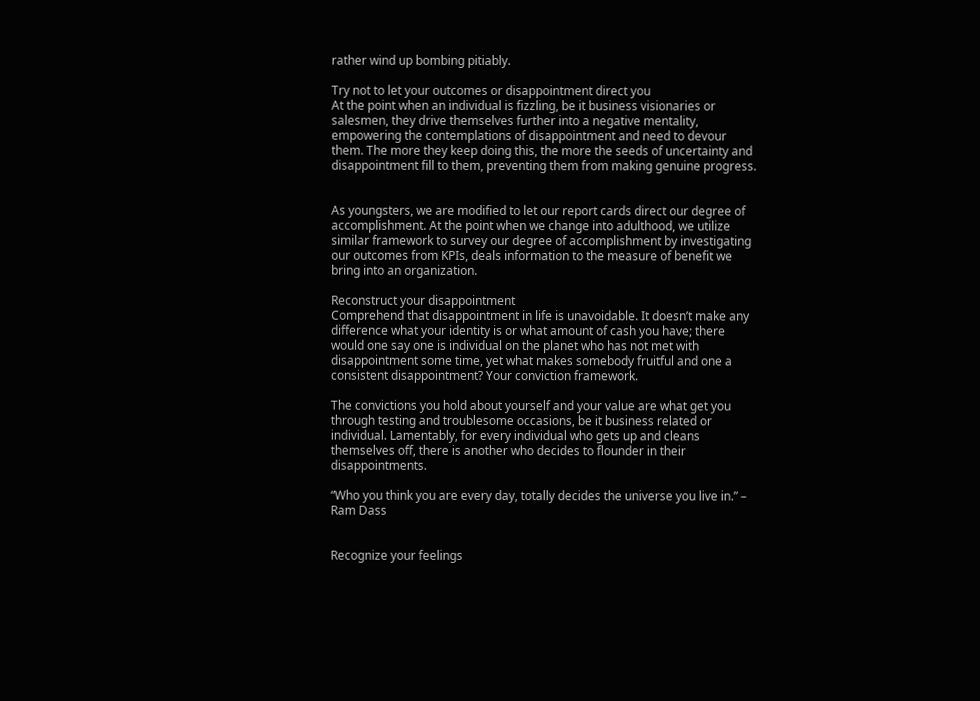rather wind up bombing pitiably.

Try not to let your outcomes or disappointment direct you
At the point when an individual is fizzling, be it business visionaries or salesmen, they drive themselves further into a negative mentality, empowering the contemplations of disappointment and need to devour them. The more they keep doing this, the more the seeds of uncertainty and disappointment fill to them, preventing them from making genuine progress.


As youngsters, we are modified to let our report cards direct our degree of accomplishment. At the point when we change into adulthood, we utilize similar framework to survey our degree of accomplishment by investigating our outcomes from KPIs, deals information to the measure of benefit we bring into an organization.

Reconstruct your disappointment
Comprehend that disappointment in life is unavoidable. It doesn’t make any difference what your identity is or what amount of cash you have; there would one say one is individual on the planet who has not met with disappointment some time, yet what makes somebody fruitful and one a consistent disappointment? Your conviction framework.

The convictions you hold about yourself and your value are what get you through testing and troublesome occasions, be it business related or individual. Lamentably, for every individual who gets up and cleans themselves off, there is another who decides to flounder in their disappointments.

“Who you think you are every day, totally decides the universe you live in.” – Ram Dass


Recognize your feelings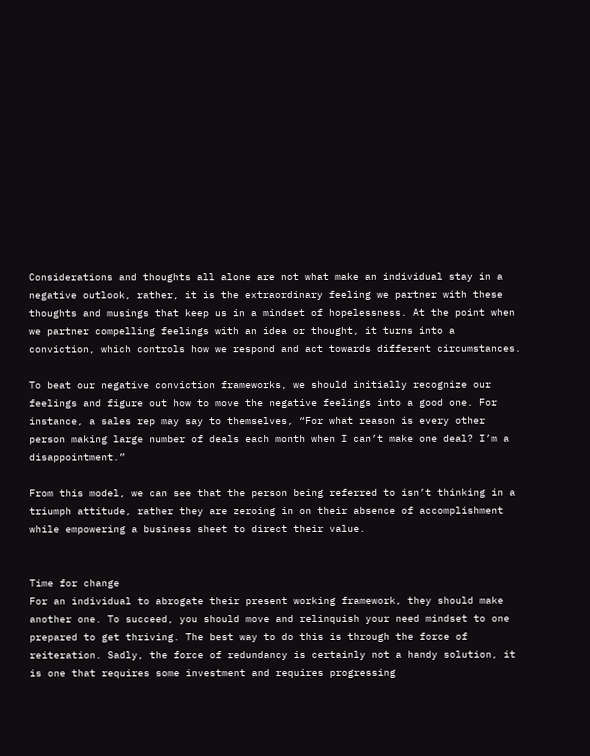Considerations and thoughts all alone are not what make an individual stay in a negative outlook, rather, it is the extraordinary feeling we partner with these thoughts and musings that keep us in a mindset of hopelessness. At the point when we partner compelling feelings with an idea or thought, it turns into a conviction, which controls how we respond and act towards different circumstances.

To beat our negative conviction frameworks, we should initially recognize our feelings and figure out how to move the negative feelings into a good one. For instance, a sales rep may say to themselves, “For what reason is every other person making large number of deals each month when I can’t make one deal? I’m a disappointment.”

From this model, we can see that the person being referred to isn’t thinking in a triumph attitude, rather they are zeroing in on their absence of accomplishment while empowering a business sheet to direct their value.


Time for change
For an individual to abrogate their present working framework, they should make another one. To succeed, you should move and relinquish your need mindset to one prepared to get thriving. The best way to do this is through the force of reiteration. Sadly, the force of redundancy is certainly not a handy solution, it is one that requires some investment and requires progressing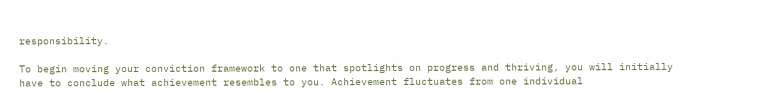responsibility.

To begin moving your conviction framework to one that spotlights on progress and thriving, you will initially have to conclude what achievement resembles to you. Achievement fluctuates from one individual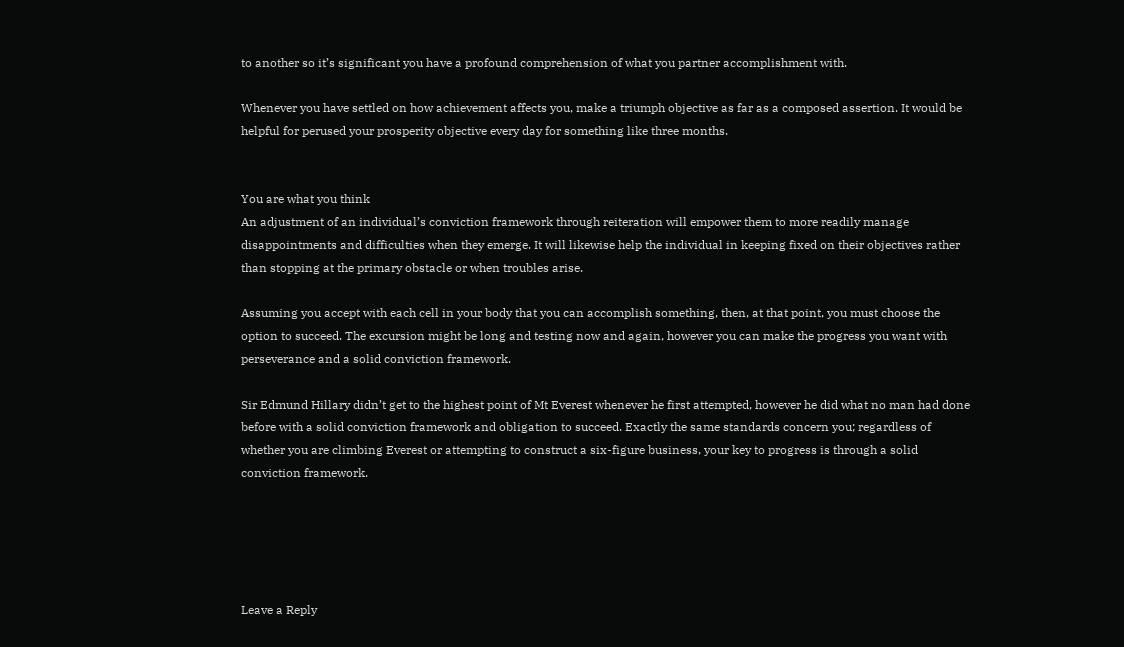to another so it’s significant you have a profound comprehension of what you partner accomplishment with.

Whenever you have settled on how achievement affects you, make a triumph objective as far as a composed assertion. It would be helpful for perused your prosperity objective every day for something like three months.


You are what you think
An adjustment of an individual’s conviction framework through reiteration will empower them to more readily manage disappointments and difficulties when they emerge. It will likewise help the individual in keeping fixed on their objectives rather than stopping at the primary obstacle or when troubles arise.

Assuming you accept with each cell in your body that you can accomplish something, then, at that point, you must choose the option to succeed. The excursion might be long and testing now and again, however you can make the progress you want with perseverance and a solid conviction framework.

Sir Edmund Hillary didn’t get to the highest point of Mt Everest whenever he first attempted, however he did what no man had done before with a solid conviction framework and obligation to succeed. Exactly the same standards concern you; regardless of whether you are climbing Everest or attempting to construct a six-figure business, your key to progress is through a solid conviction framework.





Leave a Reply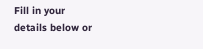Fill in your details below or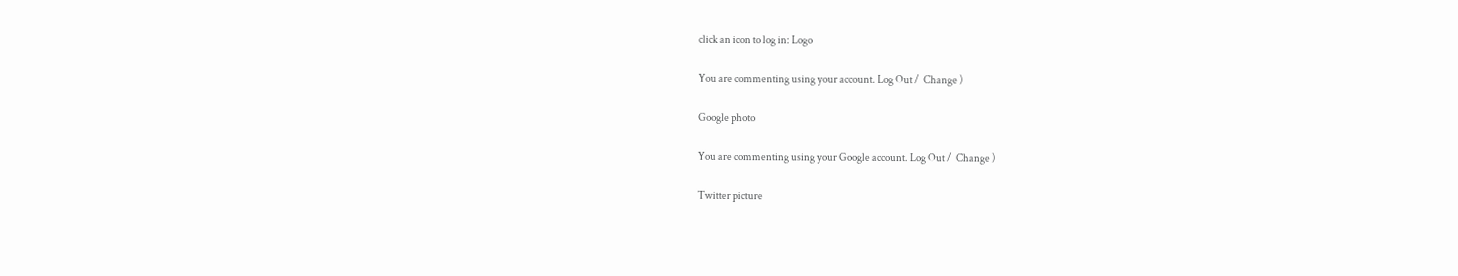click an icon to log in: Logo

You are commenting using your account. Log Out /  Change )

Google photo

You are commenting using your Google account. Log Out /  Change )

Twitter picture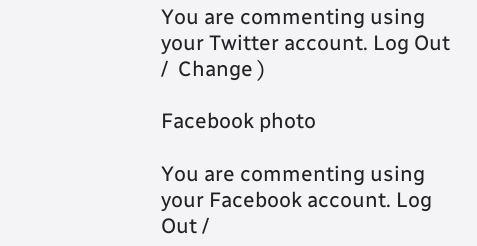You are commenting using your Twitter account. Log Out /  Change )

Facebook photo

You are commenting using your Facebook account. Log Out /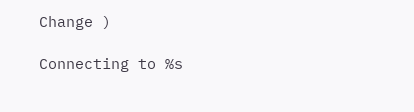Change )

Connecting to %s